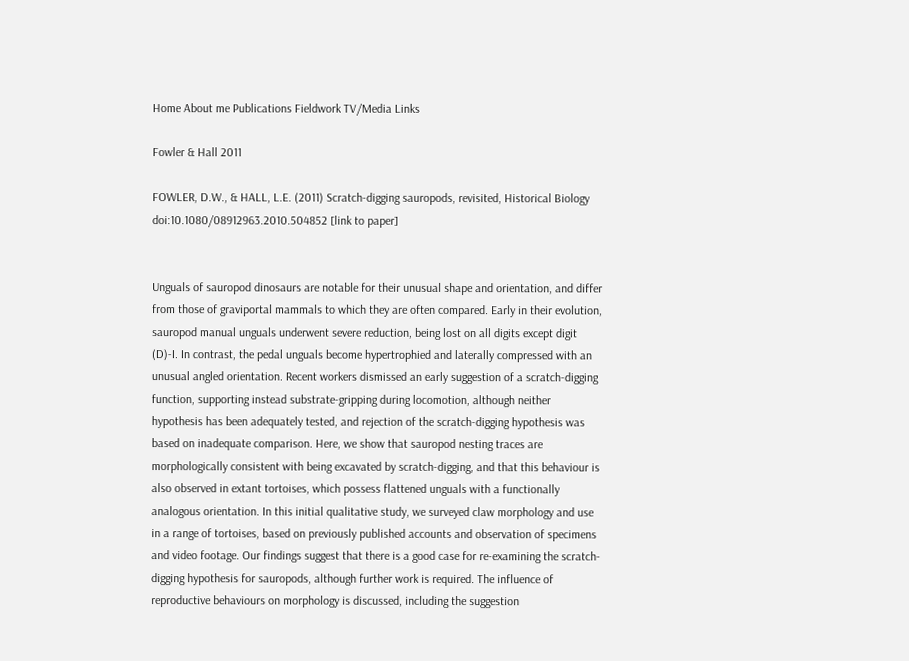Home About me Publications Fieldwork TV/Media Links

Fowler & Hall 2011

FOWLER, D.W., & HALL, L.E. (2011) Scratch-digging sauropods, revisited, Historical Biology doi:10.1080/08912963.2010.504852 [link to paper]


Unguals of sauropod dinosaurs are notable for their unusual shape and orientation, and differ from those of graviportal mammals to which they are often compared. Early in their evolution, sauropod manual unguals underwent severe reduction, being lost on all digits except digit (D)-I. In contrast, the pedal unguals become hypertrophied and laterally compressed with an unusual angled orientation. Recent workers dismissed an early suggestion of a scratch-digging function, supporting instead substrate-gripping during locomotion, although neither hypothesis has been adequately tested, and rejection of the scratch-digging hypothesis was based on inadequate comparison. Here, we show that sauropod nesting traces are morphologically consistent with being excavated by scratch-digging, and that this behaviour is also observed in extant tortoises, which possess flattened unguals with a functionally analogous orientation. In this initial qualitative study, we surveyed claw morphology and use in a range of tortoises, based on previously published accounts and observation of specimens and video footage. Our findings suggest that there is a good case for re-examining the scratch-digging hypothesis for sauropods, although further work is required. The influence of reproductive behaviours on morphology is discussed, including the suggestion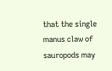that the single manus claw of sauropods may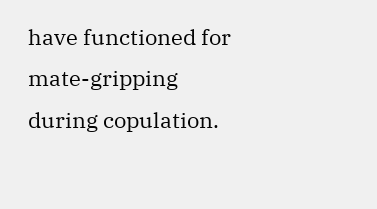have functioned for mate-gripping during copulation.